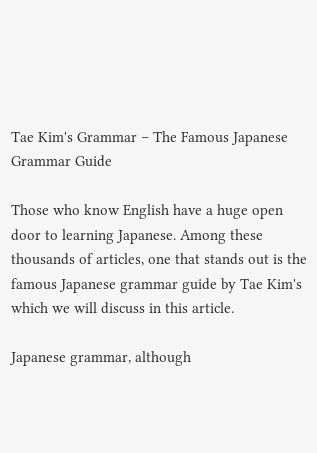Tae Kim's Grammar – The Famous Japanese Grammar Guide

Those who know English have a huge open door to learning Japanese. Among these thousands of articles, one that stands out is the famous Japanese grammar guide by Tae Kim's which we will discuss in this article.

Japanese grammar, although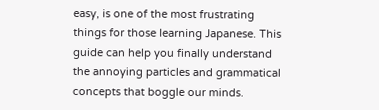easy, is one of the most frustrating things for those learning Japanese. This guide can help you finally understand the annoying particles and grammatical concepts that boggle our minds.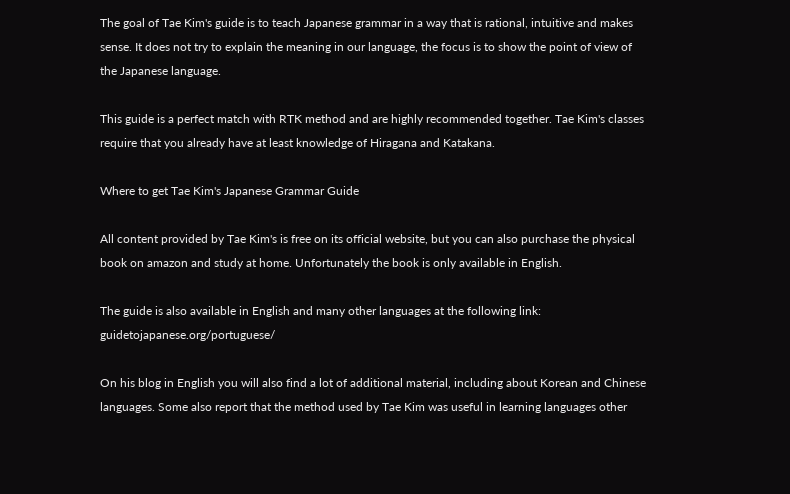The goal of Tae Kim's guide is to teach Japanese grammar in a way that is rational, intuitive and makes sense. It does not try to explain the meaning in our language, the focus is to show the point of view of the Japanese language.

This guide is a perfect match with RTK method and are highly recommended together. Tae Kim's classes require that you already have at least knowledge of Hiragana and Katakana.

Where to get Tae Kim's Japanese Grammar Guide

All content provided by Tae Kim's is free on its official website, but you can also purchase the physical book on amazon and study at home. Unfortunately the book is only available in English.

The guide is also available in English and many other languages at the following link: guidetojapanese.org/portuguese/

On his blog in English you will also find a lot of additional material, including about Korean and Chinese languages. Some also report that the method used by Tae Kim was useful in learning languages other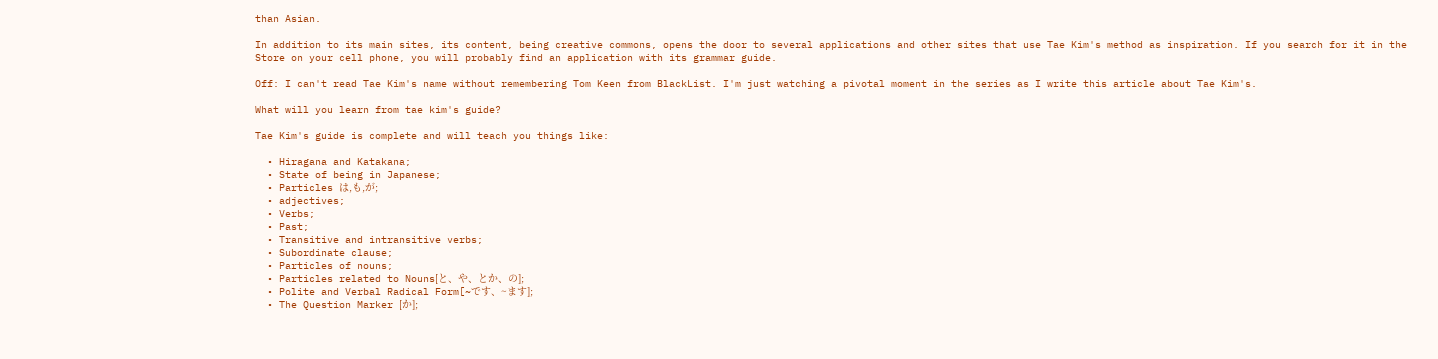than Asian.

In addition to its main sites, its content, being creative commons, opens the door to several applications and other sites that use Tae Kim's method as inspiration. If you search for it in the Store on your cell phone, you will probably find an application with its grammar guide.

Off: I can't read Tae Kim's name without remembering Tom Keen from BlackList. I'm just watching a pivotal moment in the series as I write this article about Tae Kim's.

What will you learn from tae kim's guide?

Tae Kim's guide is complete and will teach you things like:

  • Hiragana and Katakana;
  • State of being in Japanese;
  • Particles は,も,が;
  • adjectives;
  • Verbs;
  • Past;
  • Transitive and intransitive verbs;
  • Subordinate clause;
  • Particles of nouns;
  • Particles related to Nouns[と、や、とか、の];
  • Polite and Verbal Radical Form[~です、~ます];
  • The Question Marker [か];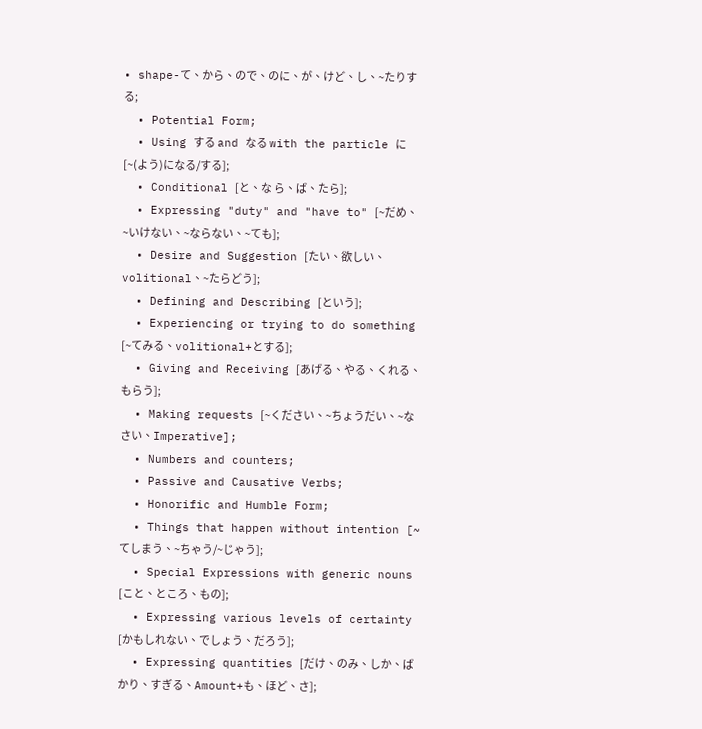• shape-て、から、ので、のに、が、けど、し、~たりする;
  • Potential Form;
  • Using する and なる with the particle に [~(よう)になる/する];
  • Conditional [と、な ら、ば、たら];
  • Expressing "duty" and "have to" [~だめ、~いけない、~ならない、~ても];
  • Desire and Suggestion [たい、欲しい、volitional、~たらどう];
  • Defining and Describing [という];
  • Experiencing or trying to do something [~てみる、volitional+とする];
  • Giving and Receiving [あげる、やる、くれる、もらう];
  • Making requests [~ください、~ちょうだい、~なさい、Imperative];
  • Numbers and counters;
  • Passive and Causative Verbs;
  • Honorific and Humble Form;
  • Things that happen without intention [~てしまう、~ちゃう/~じゃう];
  • Special Expressions with generic nouns [こと、ところ、もの];
  • Expressing various levels of certainty [かもしれない、でしょう、だろう];
  • Expressing quantities [だけ、のみ、しか、ばかり、すぎる、Amount+も、ほど、さ];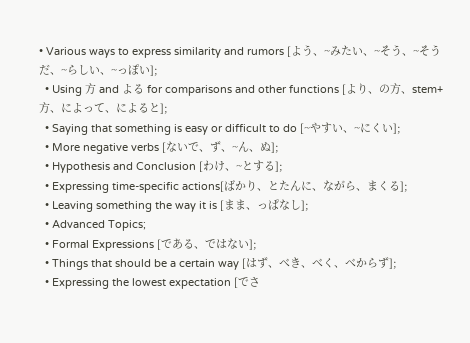• Various ways to express similarity and rumors [よう、~みたい、~そう、~そうだ、~らしい、~っぽい];
  • Using 方 and よる for comparisons and other functions [より、の方、stem+方、によって、によると];
  • Saying that something is easy or difficult to do [~やすい、~にくい];
  • More negative verbs [ないで、ず、~ん、ぬ];
  • Hypothesis and Conclusion [わけ、~とする];
  • Expressing time-specific actions[ばかり、とたんに、ながら、まくる];
  • Leaving something the way it is [まま、っぱなし];
  • Advanced Topics;
  • Formal Expressions [である、ではない];
  • Things that should be a certain way [はず、べき、べく、べからず];
  • Expressing the lowest expectation [でさ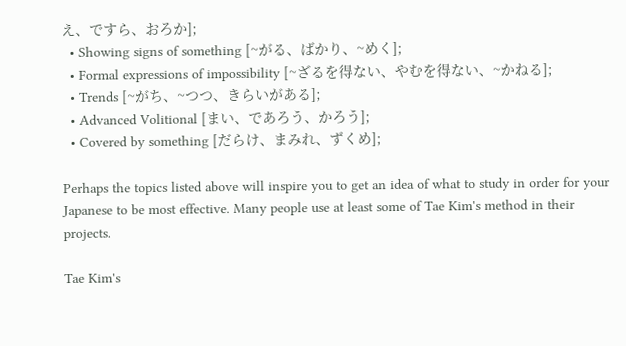え、ですら、おろか];
  • Showing signs of something [~がる、ばかり、~めく];
  • Formal expressions of impossibility [~ざるを得ない、やむを得ない、~かねる];
  • Trends [~がち、~つつ、きらいがある];
  • Advanced Volitional [まい、であろう、かろう];
  • Covered by something [だらけ、まみれ、ずくめ];

Perhaps the topics listed above will inspire you to get an idea of what to study in order for your Japanese to be most effective. Many people use at least some of Tae Kim's method in their projects.

Tae Kim's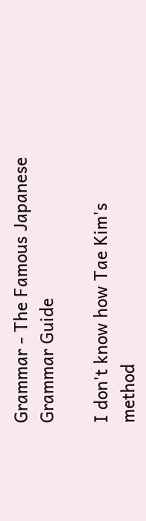Grammar - The Famous Japanese Grammar Guide

I don't know how Tae Kim's method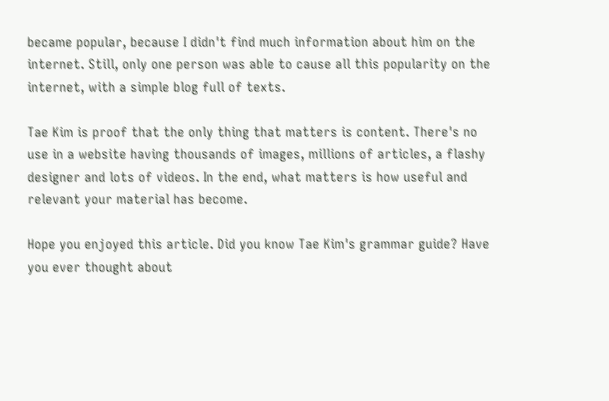became popular, because I didn't find much information about him on the internet. Still, only one person was able to cause all this popularity on the internet, with a simple blog full of texts.

Tae Kim is proof that the only thing that matters is content. There's no use in a website having thousands of images, millions of articles, a flashy designer and lots of videos. In the end, what matters is how useful and relevant your material has become.

Hope you enjoyed this article. Did you know Tae Kim's grammar guide? Have you ever thought about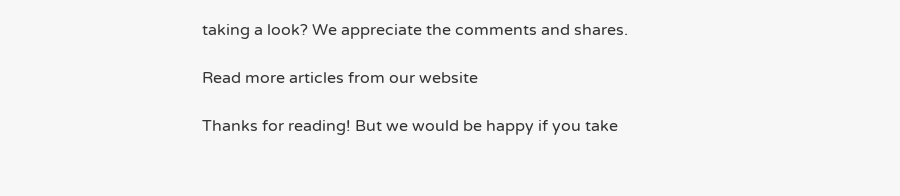taking a look? We appreciate the comments and shares.

Read more articles from our website

Thanks for reading! But we would be happy if you take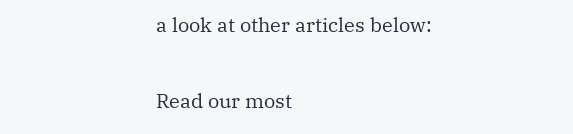a look at other articles below:

Read our most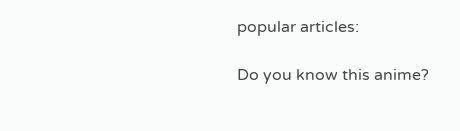popular articles:

Do you know this anime?